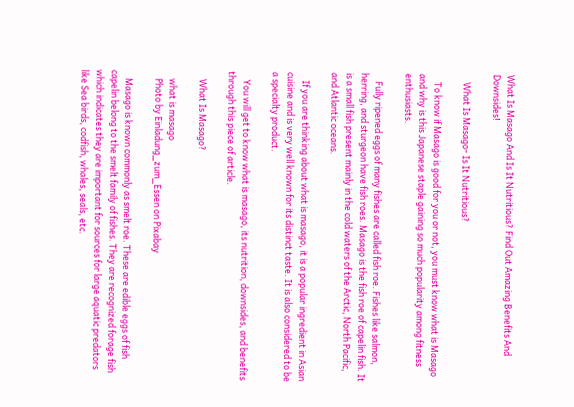What Is Masago And Is It Nutritious? Find Out Amazing Benefits And Downsides!

    What Is Masago- Is It Nutritious?

    To know if Masago is good for you or not, you must know what is Masago and why is this Japanese staple gaining so much popularity among fitness enthusiasts.

    Fully ripened eggs of many fishes are called fish roe. Fishes like salmon, herring, and sturgeon have fish roes. Masago is the fish roe of capelin fish. It is a small fish present mainly in the cold waters of the Arctic, North Pacific, and Atlantic oceans.

    If you are thinking about what is masago, it is a popular ingredient in Asian cuisine and is very well known for its distinct taste. It is also considered to be a specialty product.

    You will get to know what is masago, its nutrition, downsides, and benefits through this piece of article.

    What Is Masago?

    what is masago
    Photo by Einladung_zum_Essen on Pixabay

    Masago is known commonly as smelt roe. These are edible eggs of fish capelin belong to the smelt family of fishes. They are recognized forage fish which indicates they are important for sources for large aquatic predators like Sea birds, codfish, whales, seals, etc.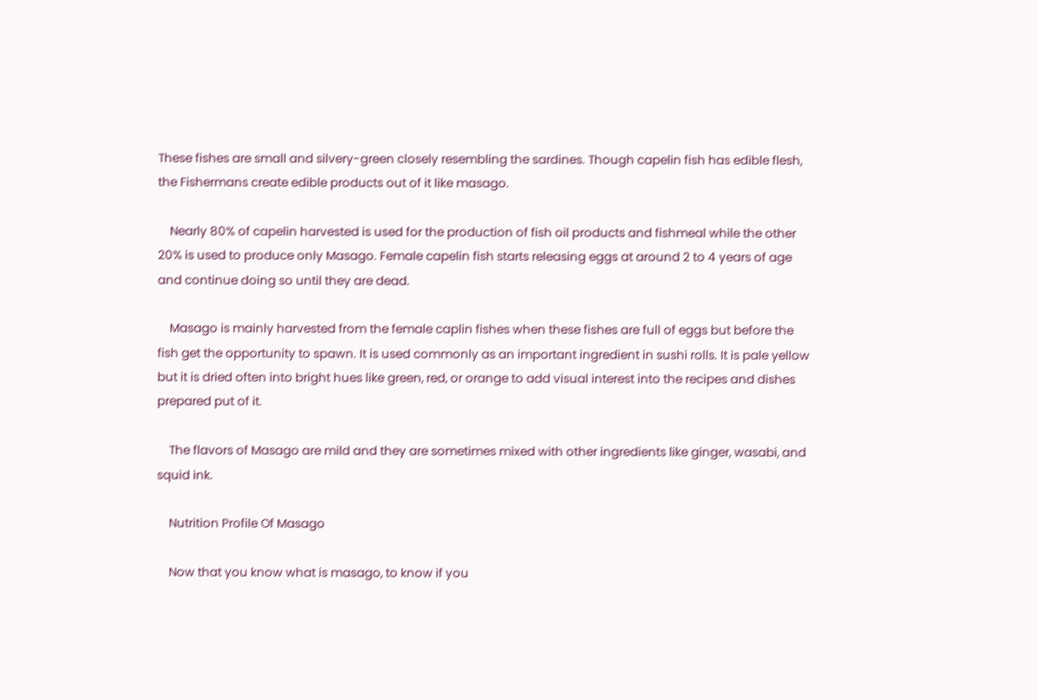These fishes are small and silvery-green closely resembling the sardines. Though capelin fish has edible flesh, the Fishermans create edible products out of it like masago.

    Nearly 80% of capelin harvested is used for the production of fish oil products and fishmeal while the other 20% is used to produce only Masago. Female capelin fish starts releasing eggs at around 2 to 4 years of age and continue doing so until they are dead.

    Masago is mainly harvested from the female caplin fishes when these fishes are full of eggs but before the fish get the opportunity to spawn. It is used commonly as an important ingredient in sushi rolls. It is pale yellow but it is dried often into bright hues like green, red, or orange to add visual interest into the recipes and dishes prepared put of it.

    The flavors of Masago are mild and they are sometimes mixed with other ingredients like ginger, wasabi, and squid ink.

    Nutrition Profile Of Masago

    Now that you know what is masago, to know if you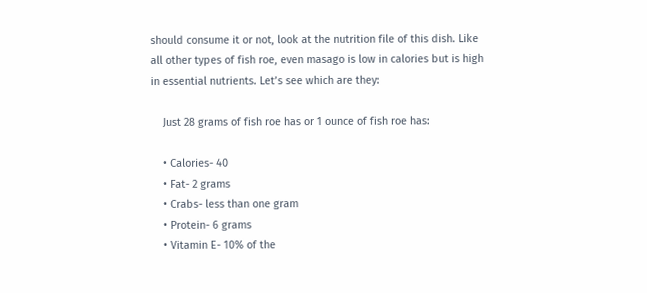should consume it or not, look at the nutrition file of this dish. Like all other types of fish roe, even masago is low in calories but is high in essential nutrients. Let’s see which are they:

    Just 28 grams of fish roe has or 1 ounce of fish roe has:

    • Calories- 40
    • Fat- 2 grams
    • Crabs- less than one gram
    • Protein- 6 grams
    • Vitamin E- 10% of the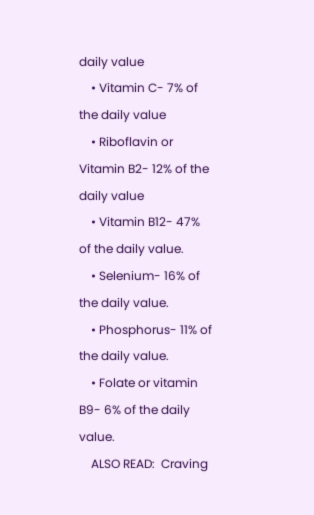daily value
    • Vitamin C- 7% of the daily value
    • Riboflavin or Vitamin B2- 12% of the daily value
    • Vitamin B12- 47% of the daily value.
    • Selenium- 16% of the daily value.
    • Phosphorus- 11% of the daily value.
    • Folate or vitamin B9- 6% of the daily value.
    ALSO READ:  Craving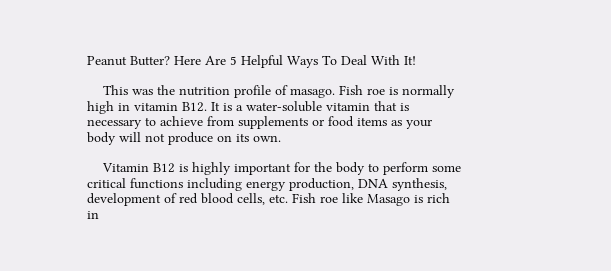Peanut Butter? Here Are 5 Helpful Ways To Deal With It!

    This was the nutrition profile of masago. Fish roe is normally high in vitamin B12. It is a water-soluble vitamin that is necessary to achieve from supplements or food items as your body will not produce on its own.

    Vitamin B12 is highly important for the body to perform some critical functions including energy production, DNA synthesis, development of red blood cells, etc. Fish roe like Masago is rich in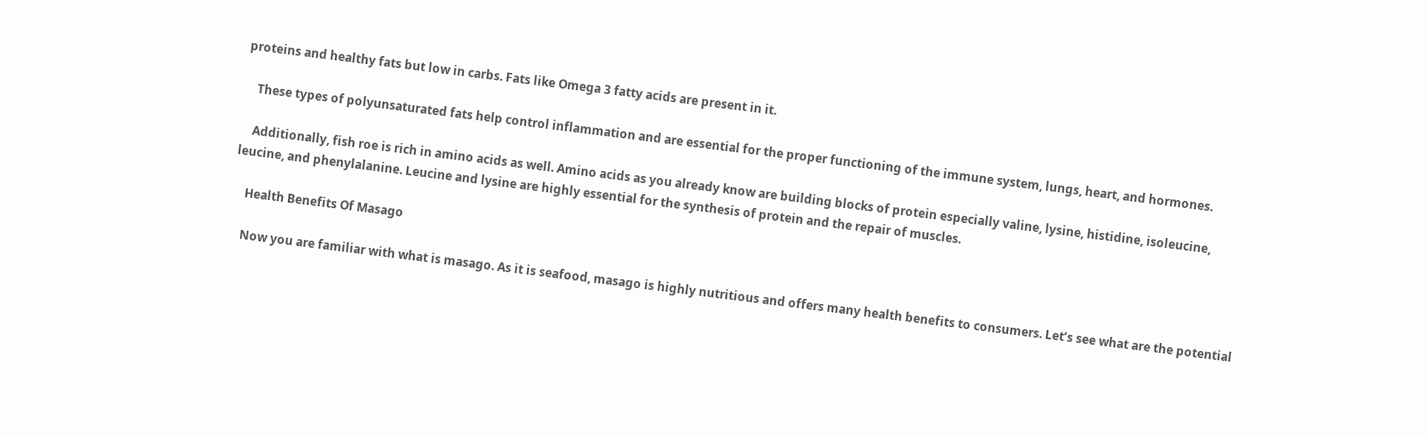proteins and healthy fats but low in carbs. Fats like Omega 3 fatty acids are present in it.

    These types of polyunsaturated fats help control inflammation and are essential for the proper functioning of the immune system, lungs, heart, and hormones.

    Additionally, fish roe is rich in amino acids as well. Amino acids as you already know are building blocks of protein especially valine, lysine, histidine, isoleucine, leucine, and phenylalanine. Leucine and lysine are highly essential for the synthesis of protein and the repair of muscles.

    Health Benefits Of Masago

    Now you are familiar with what is masago. As it is seafood, masago is highly nutritious and offers many health benefits to consumers. Let’s see what are the potential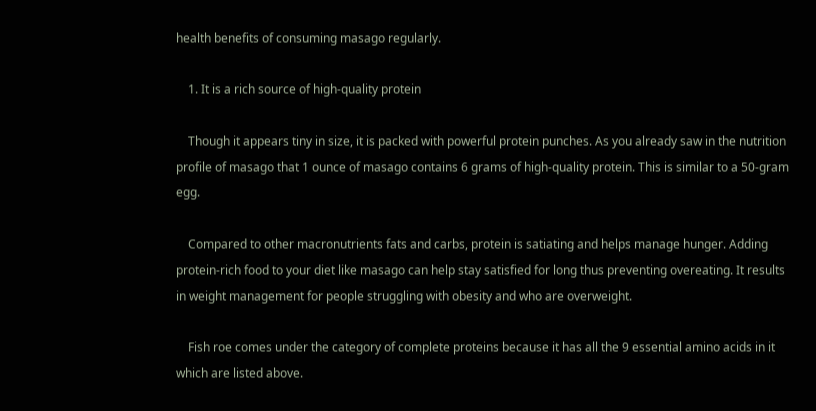health benefits of consuming masago regularly.

    1. It is a rich source of high-quality protein

    Though it appears tiny in size, it is packed with powerful protein punches. As you already saw in the nutrition profile of masago that 1 ounce of masago contains 6 grams of high-quality protein. This is similar to a 50-gram egg.

    Compared to other macronutrients fats and carbs, protein is satiating and helps manage hunger. Adding protein-rich food to your diet like masago can help stay satisfied for long thus preventing overeating. It results in weight management for people struggling with obesity and who are overweight.

    Fish roe comes under the category of complete proteins because it has all the 9 essential amino acids in it which are listed above.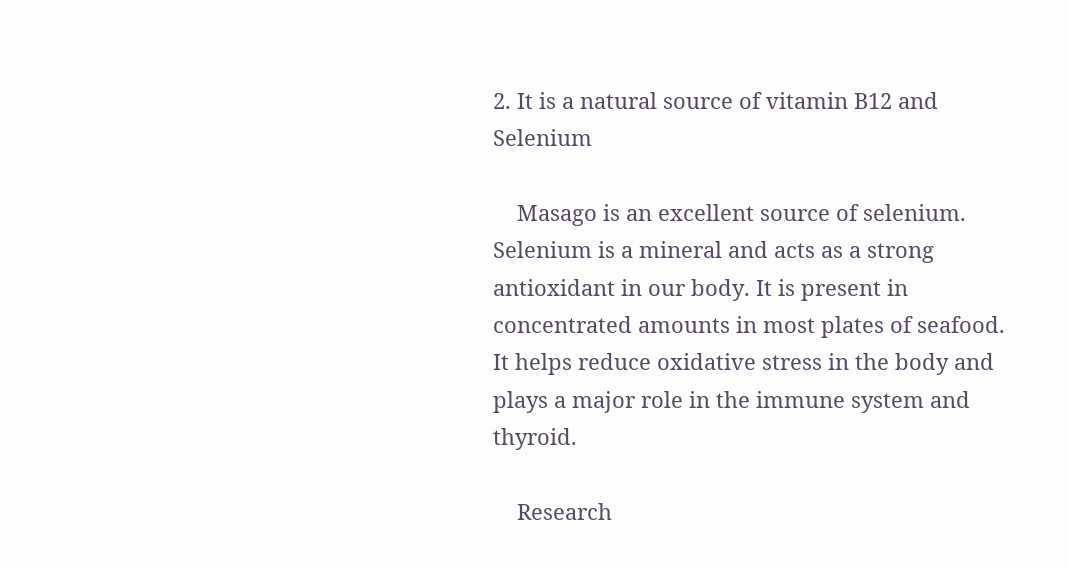2. It is a natural source of vitamin B12 and Selenium

    Masago is an excellent source of selenium. Selenium is a mineral and acts as a strong antioxidant in our body. It is present in concentrated amounts in most plates of seafood. It helps reduce oxidative stress in the body and plays a major role in the immune system and thyroid.

    Research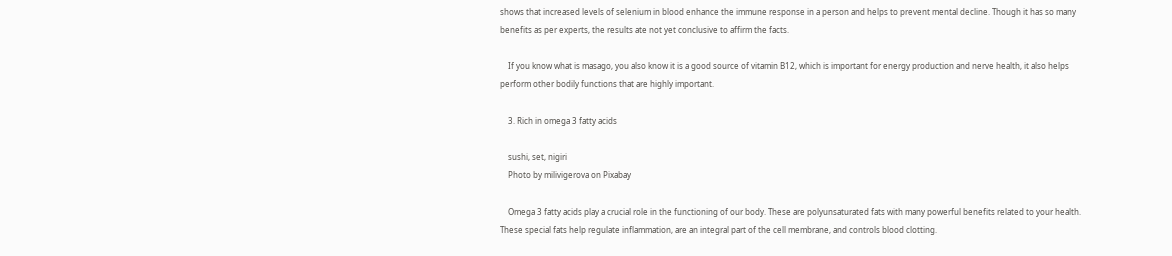shows that increased levels of selenium in blood enhance the immune response in a person and helps to prevent mental decline. Though it has so many benefits as per experts, the results ate not yet conclusive to affirm the facts.

    If you know what is masago, you also know it is a good source of vitamin B12, which is important for energy production and nerve health, it also helps perform other bodily functions that are highly important.

    3. Rich in omega 3 fatty acids

    sushi, set, nigiri
    Photo by milivigerova on Pixabay

    Omega 3 fatty acids play a crucial role in the functioning of our body. These are polyunsaturated fats with many powerful benefits related to your health. These special fats help regulate inflammation, are an integral part of the cell membrane, and controls blood clotting.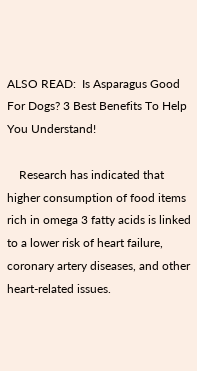ALSO READ:  Is Asparagus Good For Dogs? 3 Best Benefits To Help You Understand!

    Research has indicated that higher consumption of food items rich in omega 3 fatty acids is linked to a lower risk of heart failure, coronary artery diseases, and other heart-related issues.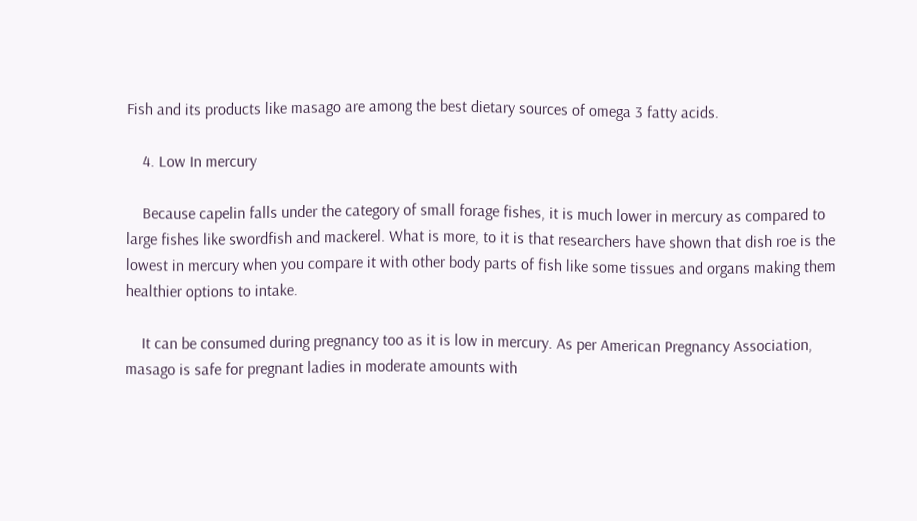Fish and its products like masago are among the best dietary sources of omega 3 fatty acids.

    4. Low In mercury

    Because capelin falls under the category of small forage fishes, it is much lower in mercury as compared to large fishes like swordfish and mackerel. What is more, to it is that researchers have shown that dish roe is the lowest in mercury when you compare it with other body parts of fish like some tissues and organs making them healthier options to intake.

    It can be consumed during pregnancy too as it is low in mercury. As per American Pregnancy Association, masago is safe for pregnant ladies in moderate amounts with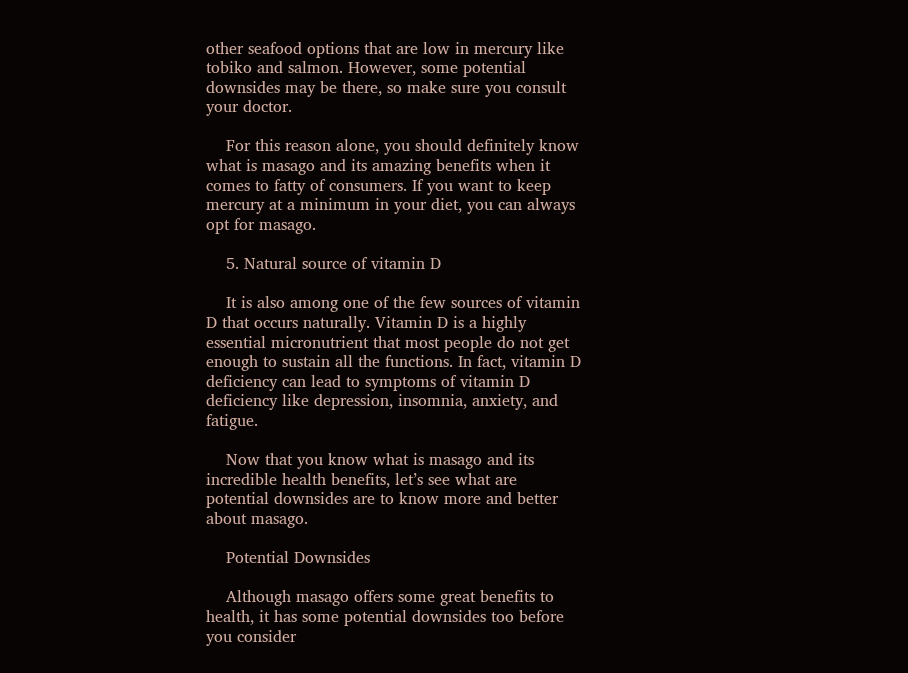other seafood options that are low in mercury like tobiko and salmon. However, some potential downsides may be there, so make sure you consult your doctor.

    For this reason alone, you should definitely know what is masago and its amazing benefits when it comes to fatty of consumers. If you want to keep mercury at a minimum in your diet, you can always opt for masago.

    5. Natural source of vitamin D

    It is also among one of the few sources of vitamin D that occurs naturally. Vitamin D is a highly essential micronutrient that most people do not get enough to sustain all the functions. In fact, vitamin D deficiency can lead to symptoms of vitamin D deficiency like depression, insomnia, anxiety, and fatigue.

    Now that you know what is masago and its incredible health benefits, let’s see what are potential downsides are to know more and better about masago.

    Potential Downsides

    Although masago offers some great benefits to health, it has some potential downsides too before you consider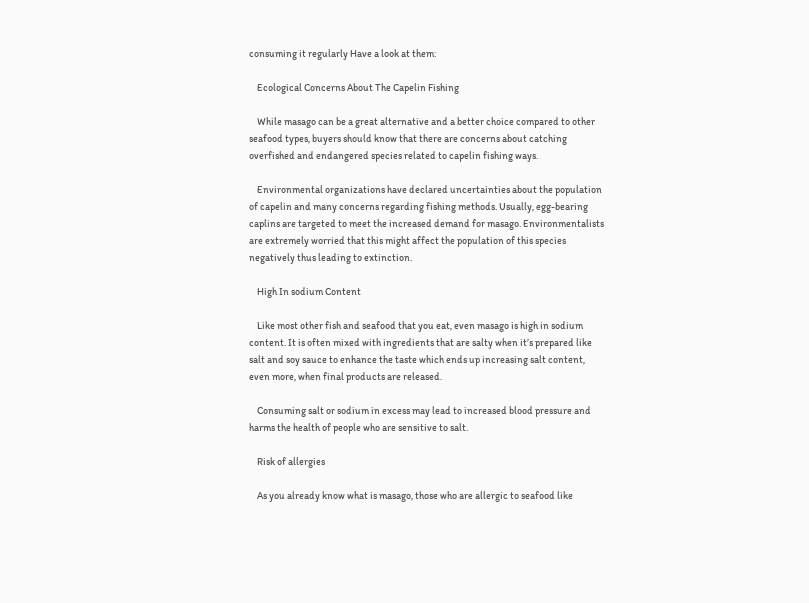consuming it regularly Have a look at them:

    Ecological Concerns About The Capelin Fishing

    While masago can be a great alternative and a better choice compared to other seafood types, buyers should know that there are concerns about catching overfished and endangered species related to capelin fishing ways.

    Environmental organizations have declared uncertainties about the population of capelin and many concerns regarding fishing methods. Usually, egg-bearing caplins are targeted to meet the increased demand for masago. Environmentalists are extremely worried that this might affect the population of this species negatively thus leading to extinction.

    High In sodium Content

    Like most other fish and seafood that you eat, even masago is high in sodium content. It is often mixed with ingredients that are salty when it’s prepared like salt and soy sauce to enhance the taste which ends up increasing salt content, even more, when final products are released.

    Consuming salt or sodium in excess may lead to increased blood pressure and harms the health of people who are sensitive to salt.

    Risk of allergies

    As you already know what is masago, those who are allergic to seafood like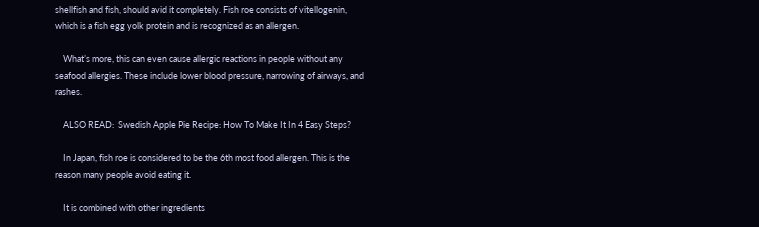shellfish and fish, should avid it completely. Fish roe consists of vitellogenin, which is a fish egg yolk protein and is recognized as an allergen.

    What’s more, this can even cause allergic reactions in people without any seafood allergies. These include lower blood pressure, narrowing of airways, and rashes.

    ALSO READ:  Swedish Apple Pie Recipe: How To Make It In 4 Easy Steps?

    In Japan, fish roe is considered to be the 6th most food allergen. This is the reason many people avoid eating it.

    It is combined with other ingredients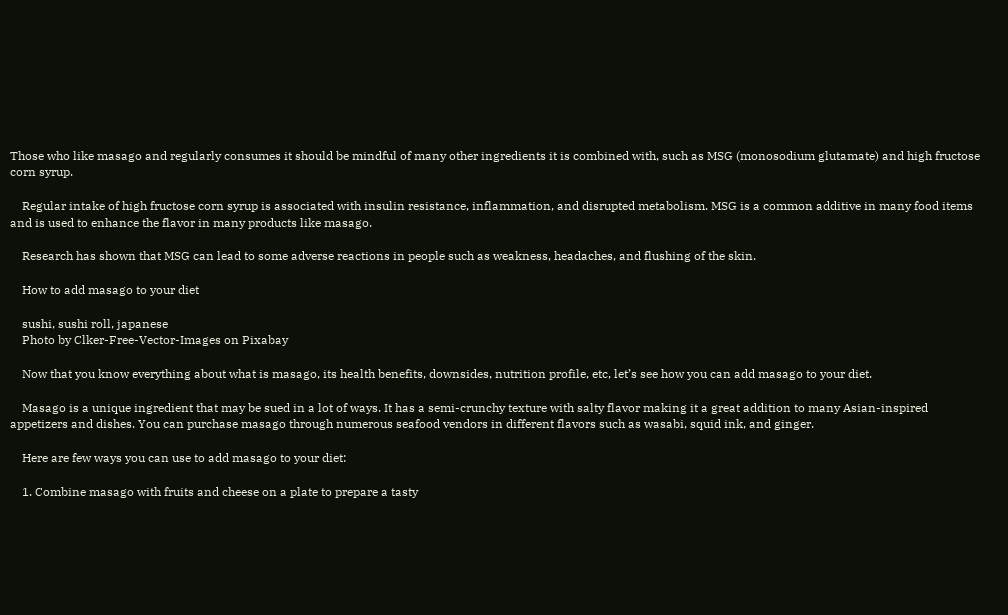Those who like masago and regularly consumes it should be mindful of many other ingredients it is combined with, such as MSG (monosodium glutamate) and high fructose corn syrup.

    Regular intake of high fructose corn syrup is associated with insulin resistance, inflammation, and disrupted metabolism. MSG is a common additive in many food items and is used to enhance the flavor in many products like masago.

    Research has shown that MSG can lead to some adverse reactions in people such as weakness, headaches, and flushing of the skin.

    How to add masago to your diet

    sushi, sushi roll, japanese
    Photo by Clker-Free-Vector-Images on Pixabay

    Now that you know everything about what is masago, its health benefits, downsides, nutrition profile, etc, let’s see how you can add masago to your diet.

    Masago is a unique ingredient that may be sued in a lot of ways. It has a semi-crunchy texture with salty flavor making it a great addition to many Asian-inspired appetizers and dishes. You can purchase masago through numerous seafood vendors in different flavors such as wasabi, squid ink, and ginger.

    Here are few ways you can use to add masago to your diet:

    1. Combine masago with fruits and cheese on a plate to prepare a tasty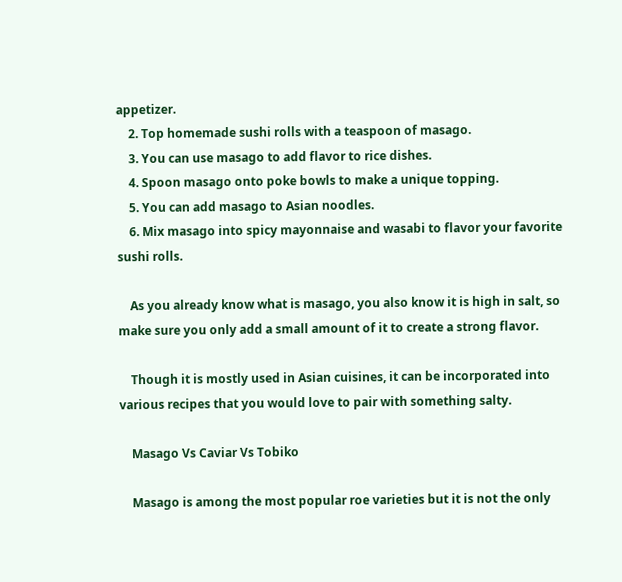appetizer.
    2. Top homemade sushi rolls with a teaspoon of masago.
    3. You can use masago to add flavor to rice dishes.
    4. Spoon masago onto poke bowls to make a unique topping.
    5. You can add masago to Asian noodles.
    6. Mix masago into spicy mayonnaise and wasabi to flavor your favorite sushi rolls.

    As you already know what is masago, you also know it is high in salt, so make sure you only add a small amount of it to create a strong flavor.

    Though it is mostly used in Asian cuisines, it can be incorporated into various recipes that you would love to pair with something salty.

    Masago Vs Caviar Vs Tobiko

    Masago is among the most popular roe varieties but it is not the only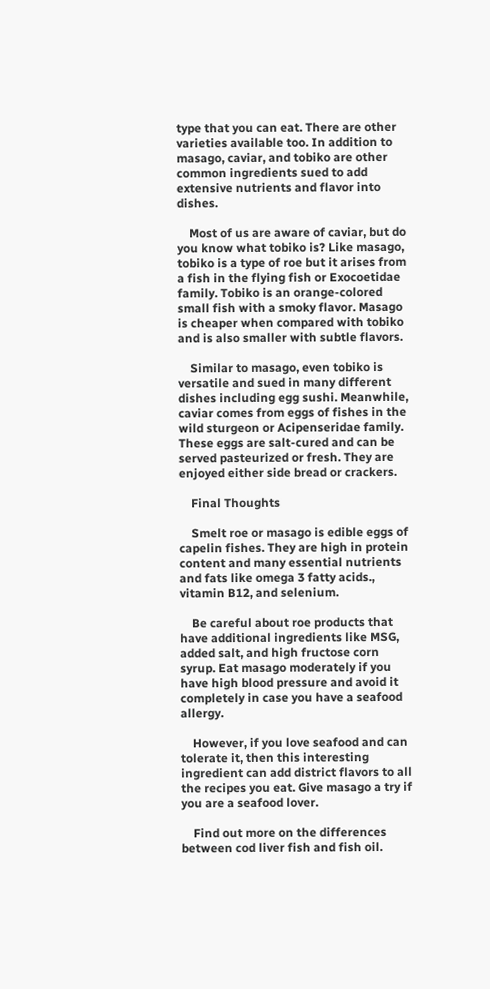type that you can eat. There are other varieties available too. In addition to masago, caviar, and tobiko are other common ingredients sued to add extensive nutrients and flavor into dishes.

    Most of us are aware of caviar, but do you know what tobiko is? Like masago, tobiko is a type of roe but it arises from a fish in the flying fish or Exocoetidae family. Tobiko is an orange-colored small fish with a smoky flavor. Masago is cheaper when compared with tobiko and is also smaller with subtle flavors.

    Similar to masago, even tobiko is versatile and sued in many different dishes including egg sushi. Meanwhile, caviar comes from eggs of fishes in the wild sturgeon or Acipenseridae family. These eggs are salt-cured and can be served pasteurized or fresh. They are enjoyed either side bread or crackers.

    Final Thoughts

    Smelt roe or masago is edible eggs of capelin fishes. They are high in protein content and many essential nutrients and fats like omega 3 fatty acids., vitamin B12, and selenium.

    Be careful about roe products that have additional ingredients like MSG, added salt, and high fructose corn syrup. Eat masago moderately if you have high blood pressure and avoid it completely in case you have a seafood allergy.

    However, if you love seafood and can tolerate it, then this interesting ingredient can add district flavors to all the recipes you eat. Give masago a try if you are a seafood lover.

    Find out more on the differences between cod liver fish and fish oil.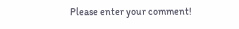Please enter your comment!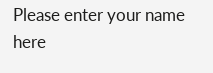Please enter your name here